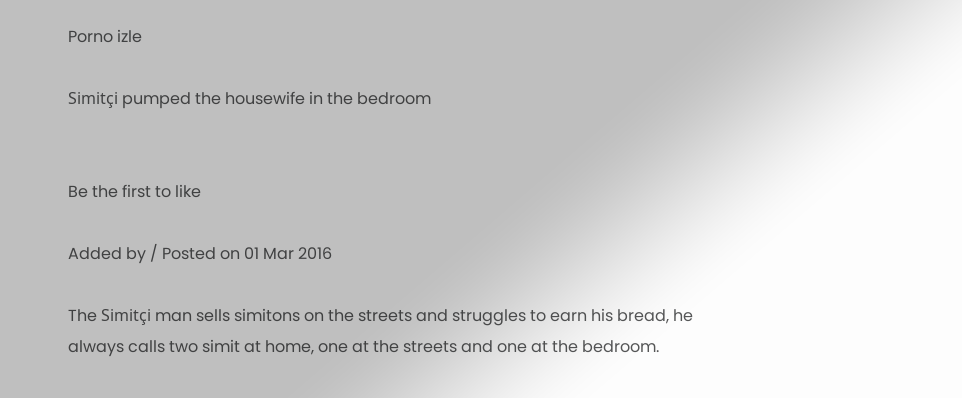Porno izle

Simitçi pumped the housewife in the bedroom


Be the first to like

Added by / Posted on 01 Mar 2016

The Simitçi man sells simitons on the streets and struggles to earn his bread, he always calls two simit at home, one at the streets and one at the bedroom.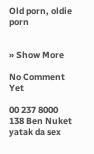Old porn, oldie porn


» Show More

No Comment Yet

00 237 8000 138 Ben Nuket yatak da sex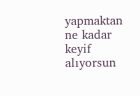yapmaktan ne kadar keyif alıyorsun